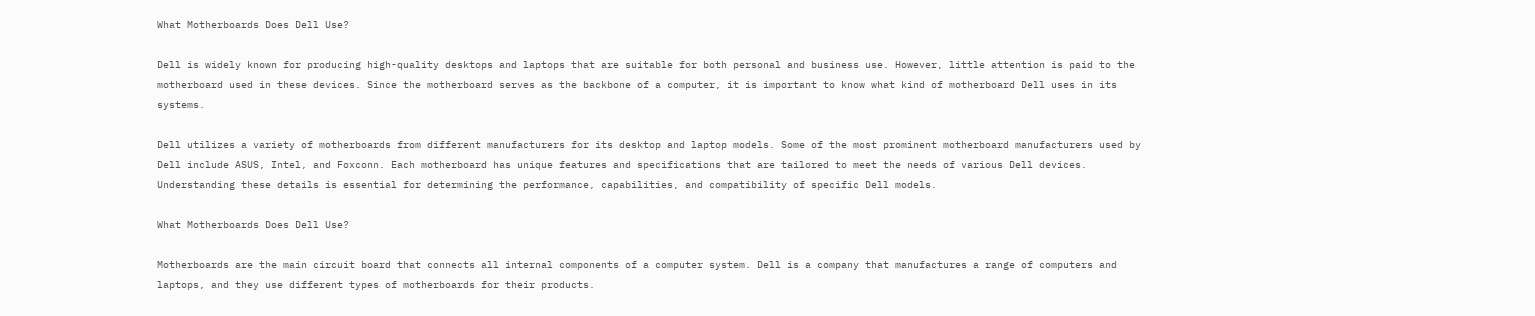What Motherboards Does Dell Use?

Dell is widely known for producing high-quality desktops and laptops that are suitable for both personal and business use. However, little attention is paid to the motherboard used in these devices. Since the motherboard serves as the backbone of a computer, it is important to know what kind of motherboard Dell uses in its systems.

Dell utilizes a variety of motherboards from different manufacturers for its desktop and laptop models. Some of the most prominent motherboard manufacturers used by Dell include ASUS, Intel, and Foxconn. Each motherboard has unique features and specifications that are tailored to meet the needs of various Dell devices. Understanding these details is essential for determining the performance, capabilities, and compatibility of specific Dell models.

What Motherboards Does Dell Use?

Motherboards are the main circuit board that connects all internal components of a computer system. Dell is a company that manufactures a range of computers and laptops, and they use different types of motherboards for their products.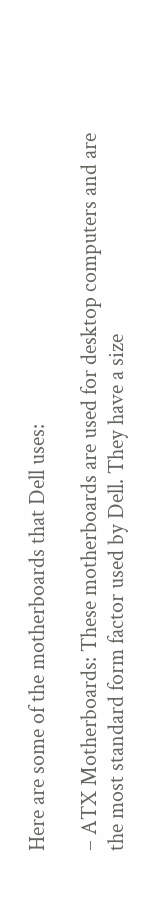Here are some of the motherboards that Dell uses:

– ATX Motherboards: These motherboards are used for desktop computers and are the most standard form factor used by Dell. They have a size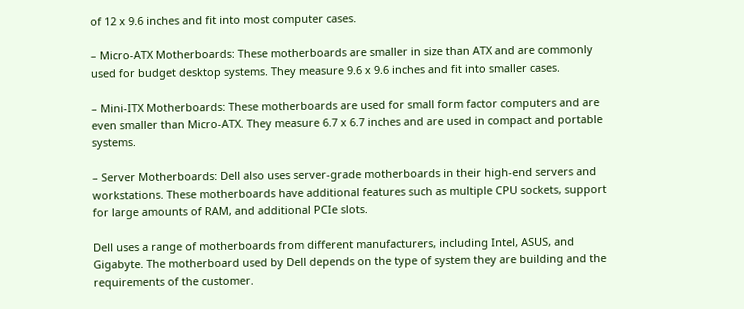of 12 x 9.6 inches and fit into most computer cases.

– Micro-ATX Motherboards: These motherboards are smaller in size than ATX and are commonly used for budget desktop systems. They measure 9.6 x 9.6 inches and fit into smaller cases.

– Mini-ITX Motherboards: These motherboards are used for small form factor computers and are even smaller than Micro-ATX. They measure 6.7 x 6.7 inches and are used in compact and portable systems.

– Server Motherboards: Dell also uses server-grade motherboards in their high-end servers and workstations. These motherboards have additional features such as multiple CPU sockets, support for large amounts of RAM, and additional PCIe slots.

Dell uses a range of motherboards from different manufacturers, including Intel, ASUS, and Gigabyte. The motherboard used by Dell depends on the type of system they are building and the requirements of the customer.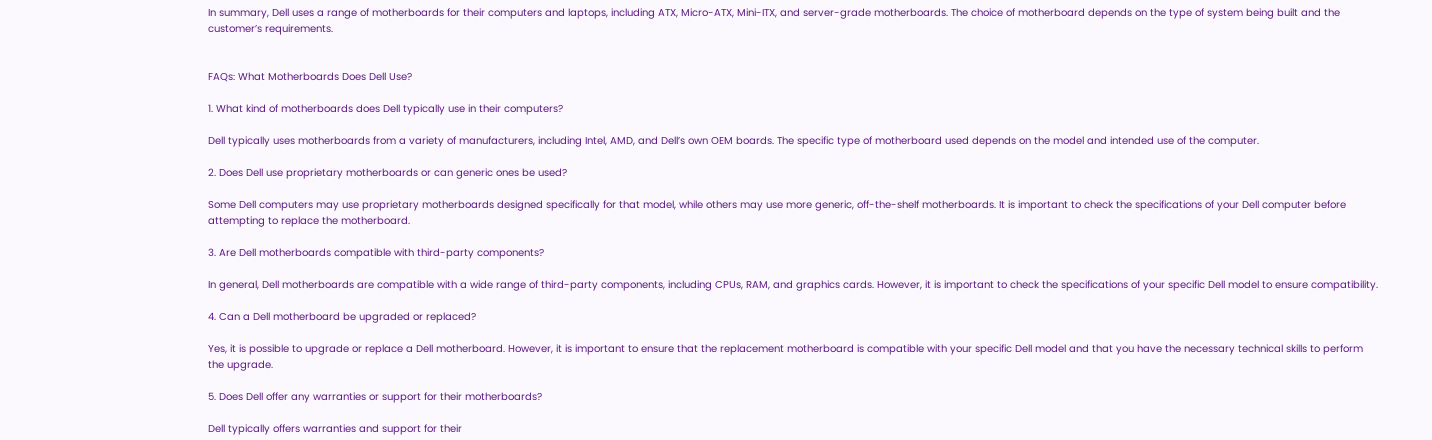In summary, Dell uses a range of motherboards for their computers and laptops, including ATX, Micro-ATX, Mini-ITX, and server-grade motherboards. The choice of motherboard depends on the type of system being built and the customer’s requirements.


FAQs: What Motherboards Does Dell Use?

1. What kind of motherboards does Dell typically use in their computers?

Dell typically uses motherboards from a variety of manufacturers, including Intel, AMD, and Dell’s own OEM boards. The specific type of motherboard used depends on the model and intended use of the computer.

2. Does Dell use proprietary motherboards or can generic ones be used?

Some Dell computers may use proprietary motherboards designed specifically for that model, while others may use more generic, off-the-shelf motherboards. It is important to check the specifications of your Dell computer before attempting to replace the motherboard.

3. Are Dell motherboards compatible with third-party components?

In general, Dell motherboards are compatible with a wide range of third-party components, including CPUs, RAM, and graphics cards. However, it is important to check the specifications of your specific Dell model to ensure compatibility.

4. Can a Dell motherboard be upgraded or replaced?

Yes, it is possible to upgrade or replace a Dell motherboard. However, it is important to ensure that the replacement motherboard is compatible with your specific Dell model and that you have the necessary technical skills to perform the upgrade.

5. Does Dell offer any warranties or support for their motherboards?

Dell typically offers warranties and support for their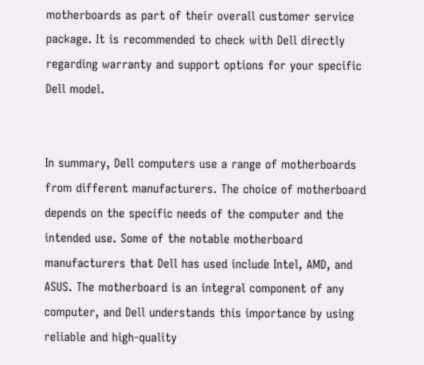motherboards as part of their overall customer service package. It is recommended to check with Dell directly regarding warranty and support options for your specific Dell model.


In summary, Dell computers use a range of motherboards from different manufacturers. The choice of motherboard depends on the specific needs of the computer and the intended use. Some of the notable motherboard manufacturers that Dell has used include Intel, AMD, and ASUS. The motherboard is an integral component of any computer, and Dell understands this importance by using reliable and high-quality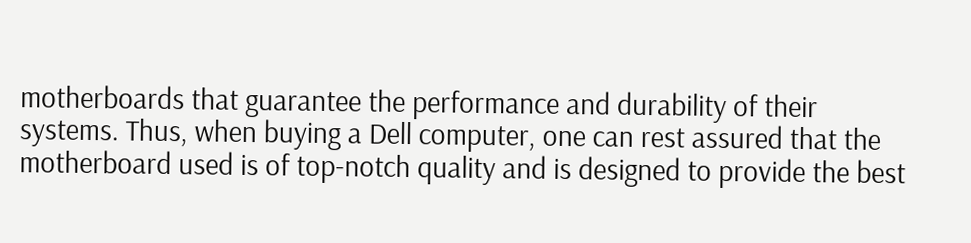motherboards that guarantee the performance and durability of their systems. Thus, when buying a Dell computer, one can rest assured that the motherboard used is of top-notch quality and is designed to provide the best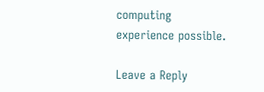computing experience possible.

Leave a Reply